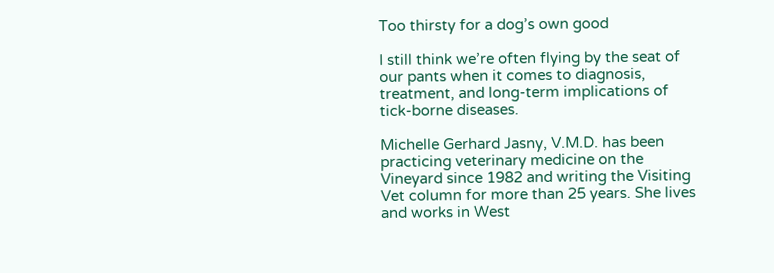Too thirsty for a dog’s own good

I still think we’re often flying by the seat of our pants when it comes to diagnosis, treatment, and long-term implications of tick-borne diseases.

Michelle Gerhard Jasny, V.M.D. has been practicing veterinary medicine on the Vineyard since 1982 and writing the Visiting Vet column for more than 25 years. She lives and works in West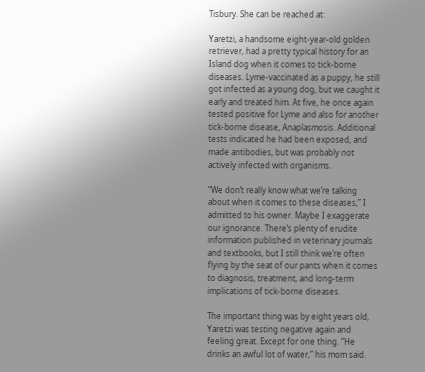Tisbury. She can be reached at:

Yaretzi, a handsome eight-year-old golden retriever, had a pretty typical history for an Island dog when it comes to tick-borne diseases. Lyme-vaccinated as a puppy, he still got infected as a young dog, but we caught it early and treated him. At five, he once again tested positive for Lyme and also for another tick-borne disease, Anaplasmosis. Additional tests indicated he had been exposed, and made antibodies, but was probably not actively infected with organisms.

“We don’t really know what we’re talking about when it comes to these diseases,” I admitted to his owner. Maybe I exaggerate our ignorance. There’s plenty of erudite information published in veterinary journals and textbooks, but I still think we’re often flying by the seat of our pants when it comes to diagnosis, treatment, and long-term implications of tick-borne diseases.

The important thing was by eight years old, Yaretzi was testing negative again and feeling great. Except for one thing. “He drinks an awful lot of water,” his mom said.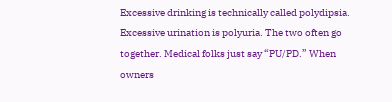Excessive drinking is technically called polydipsia. Excessive urination is polyuria. The two often go together. Medical folks just say “PU/PD.” When owners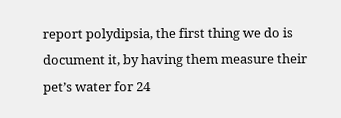report polydipsia, the first thing we do is document it, by having them measure their pet’s water for 24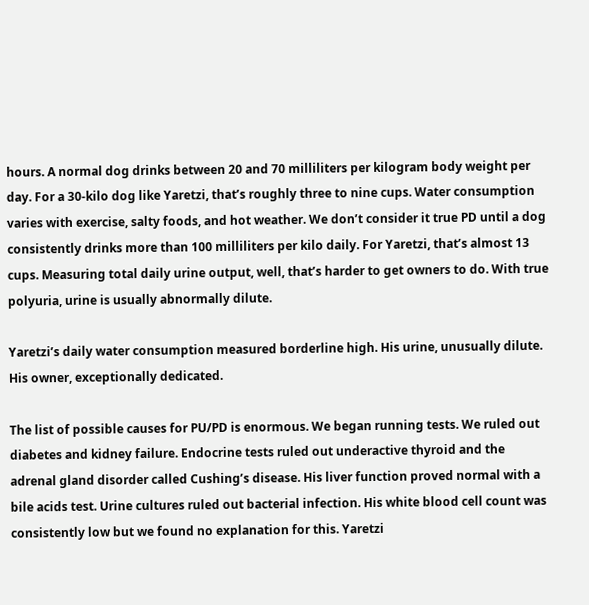hours. A normal dog drinks between 20 and 70 milliliters per kilogram body weight per day. For a 30-kilo dog like Yaretzi, that’s roughly three to nine cups. Water consumption varies with exercise, salty foods, and hot weather. We don’t consider it true PD until a dog consistently drinks more than 100 milliliters per kilo daily. For Yaretzi, that’s almost 13 cups. Measuring total daily urine output, well, that’s harder to get owners to do. With true polyuria, urine is usually abnormally dilute.

Yaretzi’s daily water consumption measured borderline high. His urine, unusually dilute. His owner, exceptionally dedicated.

The list of possible causes for PU/PD is enormous. We began running tests. We ruled out diabetes and kidney failure. Endocrine tests ruled out underactive thyroid and the adrenal gland disorder called Cushing’s disease. His liver function proved normal with a bile acids test. Urine cultures ruled out bacterial infection. His white blood cell count was consistently low but we found no explanation for this. Yaretzi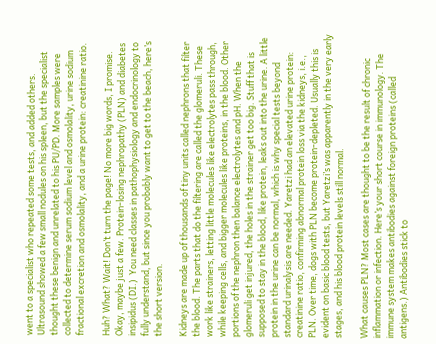went to a specialist who repeated some tests, and added others. Ultrasound showed a few small nodules on his spleen, but the specialist thought these benign and unrelated to his PU/PD. More samples were collected to determine serum sodium level and osmolality, urine sodium fractional excretion and osmolality, and a urine protein: creatinine ratio.

Huh? What? Wait! Don’t turn the page! No more big words, I promise. Okay, maybe just a few. Protein-losing nephropathy (PLN) and diabetes insipidus (DI.)  You need classes in pathophysiology and endocrinology to fully understand, but since you probably want to get to the beach, here’s the short version.

Kidneys are made up of thousands of tiny units called nephrons that filter the blood. The parts that do the filtering are called the glomeruli. These work like strainers, letting little molecules like electrolytes pass through, while keeping cells, and bigger molecules like proteins, in the blood. Other portions of the nephron then balance electrolytes and pH. When the glomeruli get injured, the holes in the strainer get too big. Stuff that is supposed to stay in the blood, like protein, leaks out into the urine. A little protein in the urine can be normal, which is why special tests beyond standard urinalysis are needed. Yaretzi had an elevated urine protein: creatinine ratio, confirming abnormal protein loss via the kidneys, i.e., PLN. Over time, dogs with PLN become protein-depleted. Usually this is evident on basic blood tests, but Yaretzi’s was apparently in the very early stages, and his blood protein levels still normal.

What causes PLN? Most cases are thought to be the result of chronic inflammation or infection. Here’s your short course in immunology. The immune system makes antibodies against foreign proteins (called antigens.) Antibodies stick to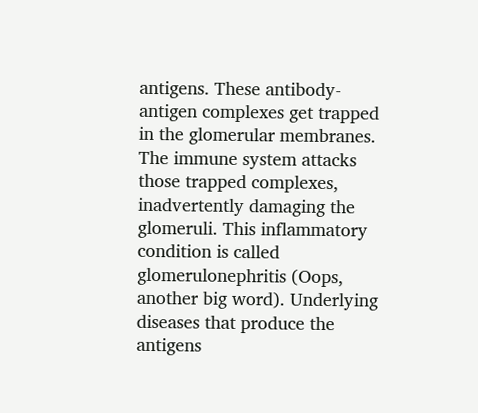antigens. These antibody-antigen complexes get trapped in the glomerular membranes. The immune system attacks those trapped complexes, inadvertently damaging the glomeruli. This inflammatory condition is called glomerulonephritis (Oops, another big word). Underlying diseases that produce the antigens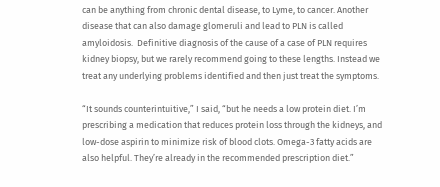can be anything from chronic dental disease, to Lyme, to cancer. Another disease that can also damage glomeruli and lead to PLN is called amyloidosis.  Definitive diagnosis of the cause of a case of PLN requires kidney biopsy, but we rarely recommend going to these lengths. Instead we treat any underlying problems identified and then just treat the symptoms.

“It sounds counterintuitive,” I said, “but he needs a low protein diet. I’m prescribing a medication that reduces protein loss through the kidneys, and low-dose aspirin to minimize risk of blood clots. Omega-3 fatty acids are also helpful. They’re already in the recommended prescription diet.”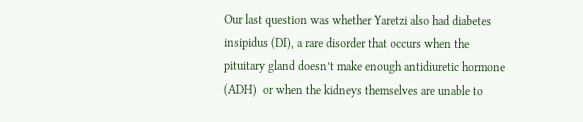Our last question was whether Yaretzi also had diabetes insipidus (DI), a rare disorder that occurs when the pituitary gland doesn’t make enough antidiuretic hormone (ADH)  or when the kidneys themselves are unable to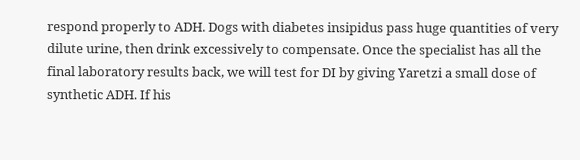respond properly to ADH. Dogs with diabetes insipidus pass huge quantities of very dilute urine, then drink excessively to compensate. Once the specialist has all the final laboratory results back, we will test for DI by giving Yaretzi a small dose of synthetic ADH. If his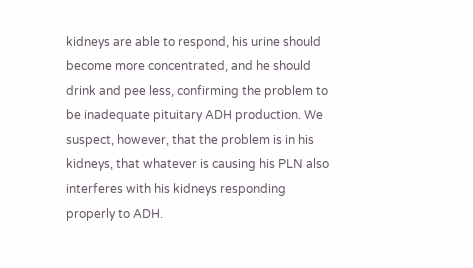kidneys are able to respond, his urine should become more concentrated, and he should drink and pee less, confirming the problem to be inadequate pituitary ADH production. We suspect, however, that the problem is in his kidneys, that whatever is causing his PLN also interferes with his kidneys responding properly to ADH.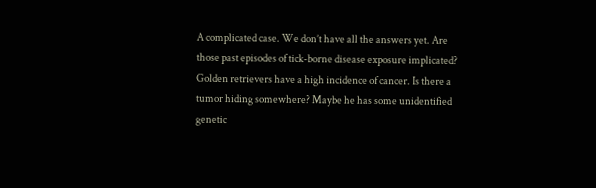A complicated case. We don’t have all the answers yet. Are those past episodes of tick-borne disease exposure implicated? Golden retrievers have a high incidence of cancer. Is there a tumor hiding somewhere? Maybe he has some unidentified genetic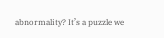abnormality? It’s a puzzle we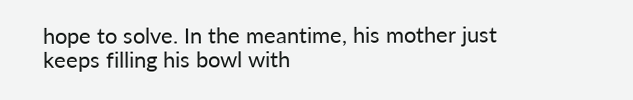hope to solve. In the meantime, his mother just keeps filling his bowl with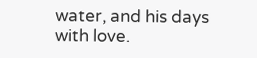water, and his days with love.